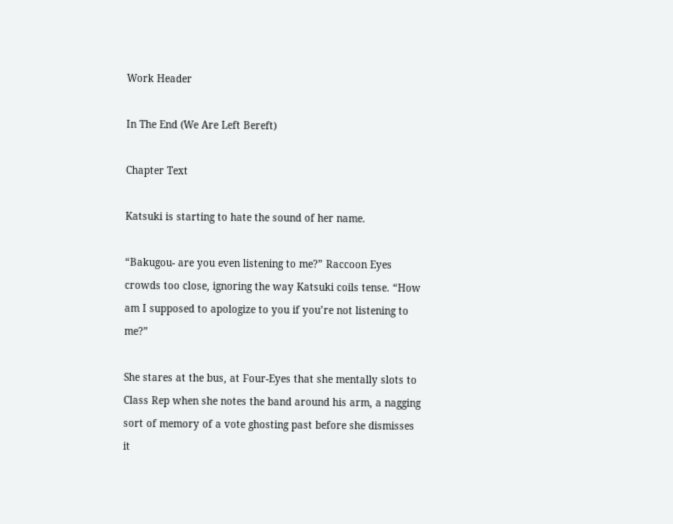Work Header

In The End (We Are Left Bereft)

Chapter Text

Katsuki is starting to hate the sound of her name.

“Bakugou- are you even listening to me?” Raccoon Eyes crowds too close, ignoring the way Katsuki coils tense. “How am I supposed to apologize to you if you’re not listening to me?”

She stares at the bus, at Four-Eyes that she mentally slots to Class Rep when she notes the band around his arm, a nagging sort of memory of a vote ghosting past before she dismisses it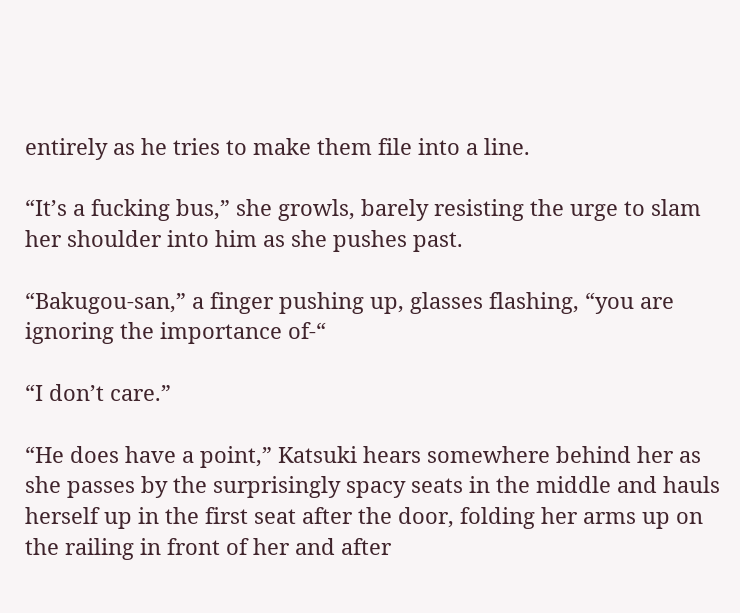entirely as he tries to make them file into a line.

“It’s a fucking bus,” she growls, barely resisting the urge to slam her shoulder into him as she pushes past.

“Bakugou-san,” a finger pushing up, glasses flashing, “you are ignoring the importance of-“

“I don’t care.”

“He does have a point,” Katsuki hears somewhere behind her as she passes by the surprisingly spacy seats in the middle and hauls herself up in the first seat after the door, folding her arms up on the railing in front of her and after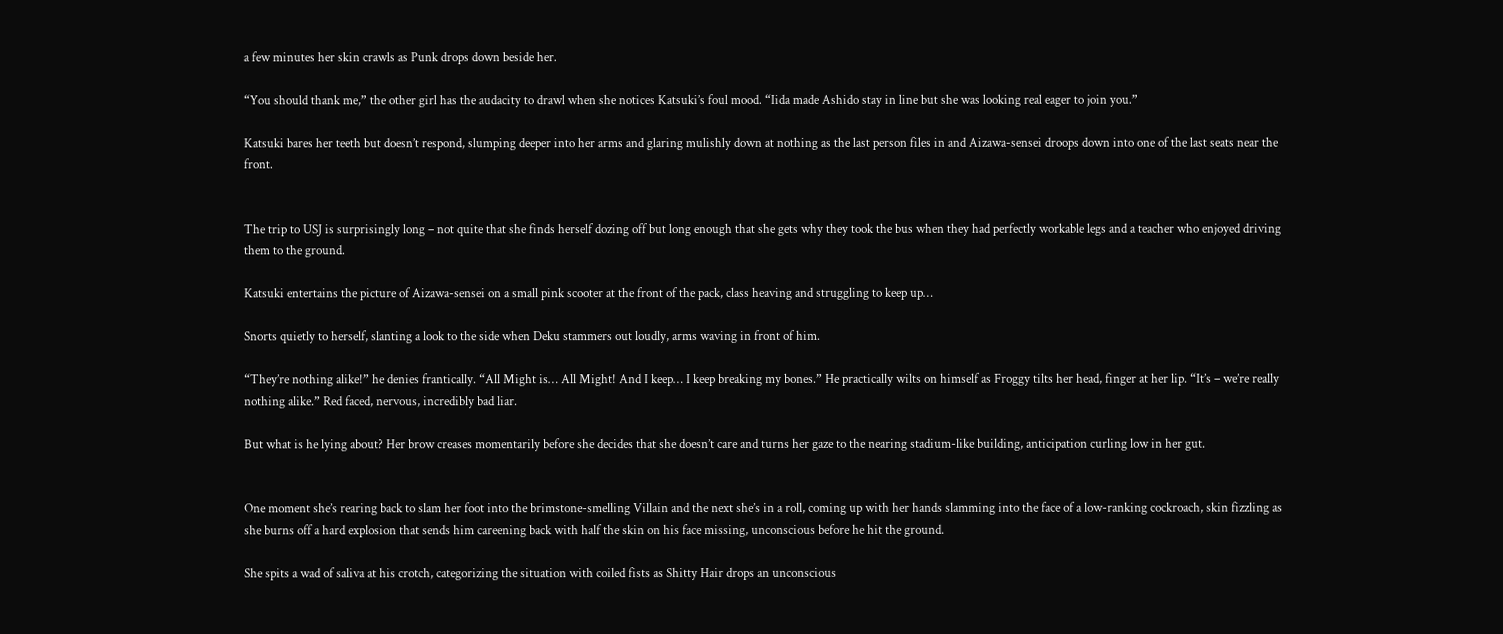a few minutes her skin crawls as Punk drops down beside her.

“You should thank me,” the other girl has the audacity to drawl when she notices Katsuki’s foul mood. “Iida made Ashido stay in line but she was looking real eager to join you.”

Katsuki bares her teeth but doesn’t respond, slumping deeper into her arms and glaring mulishly down at nothing as the last person files in and Aizawa-sensei droops down into one of the last seats near the front.


The trip to USJ is surprisingly long – not quite that she finds herself dozing off but long enough that she gets why they took the bus when they had perfectly workable legs and a teacher who enjoyed driving them to the ground.

Katsuki entertains the picture of Aizawa-sensei on a small pink scooter at the front of the pack, class heaving and struggling to keep up…

Snorts quietly to herself, slanting a look to the side when Deku stammers out loudly, arms waving in front of him.

“They’re nothing alike!” he denies frantically. “All Might is… All Might! And I keep… I keep breaking my bones.” He practically wilts on himself as Froggy tilts her head, finger at her lip. “It’s – we’re really nothing alike.” Red faced, nervous, incredibly bad liar.

But what is he lying about? Her brow creases momentarily before she decides that she doesn’t care and turns her gaze to the nearing stadium-like building, anticipation curling low in her gut.


One moment she’s rearing back to slam her foot into the brimstone-smelling Villain and the next she’s in a roll, coming up with her hands slamming into the face of a low-ranking cockroach, skin fizzling as she burns off a hard explosion that sends him careening back with half the skin on his face missing, unconscious before he hit the ground.

She spits a wad of saliva at his crotch, categorizing the situation with coiled fists as Shitty Hair drops an unconscious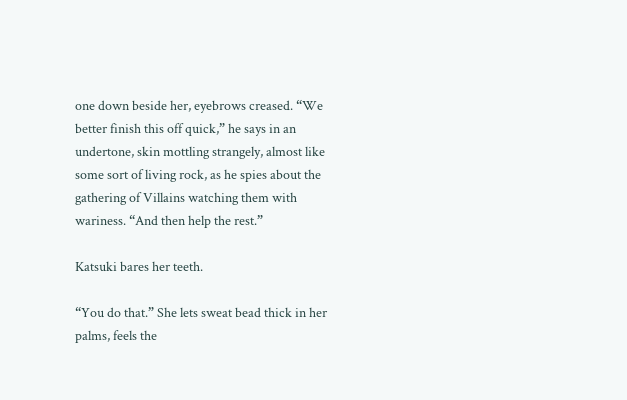one down beside her, eyebrows creased. “We better finish this off quick,” he says in an undertone, skin mottling strangely, almost like some sort of living rock, as he spies about the gathering of Villains watching them with wariness. “And then help the rest.”

Katsuki bares her teeth.

“You do that.” She lets sweat bead thick in her palms, feels the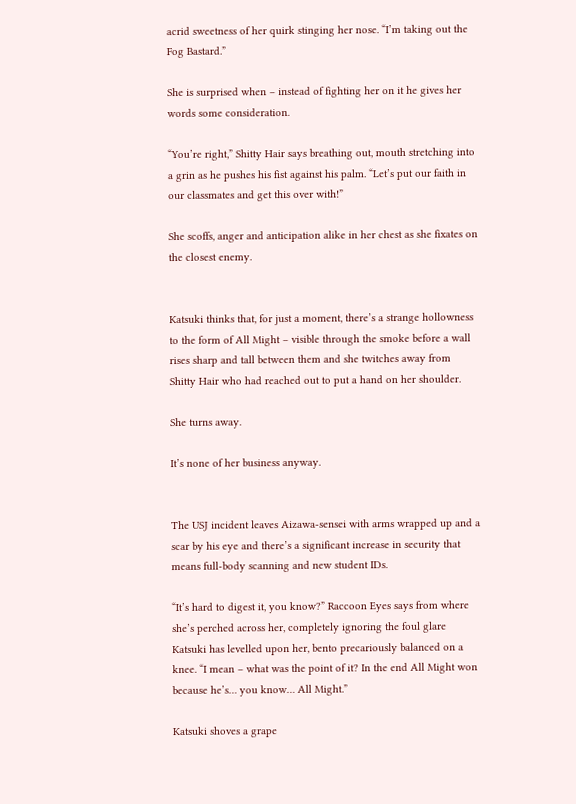acrid sweetness of her quirk stinging her nose. “I’m taking out the Fog Bastard.”

She is surprised when – instead of fighting her on it he gives her words some consideration.

“You’re right,” Shitty Hair says breathing out, mouth stretching into a grin as he pushes his fist against his palm. “Let’s put our faith in our classmates and get this over with!”

She scoffs, anger and anticipation alike in her chest as she fixates on the closest enemy.


Katsuki thinks that, for just a moment, there’s a strange hollowness to the form of All Might – visible through the smoke before a wall rises sharp and tall between them and she twitches away from Shitty Hair who had reached out to put a hand on her shoulder.

She turns away.

It’s none of her business anyway.


The USJ incident leaves Aizawa-sensei with arms wrapped up and a scar by his eye and there’s a significant increase in security that means full-body scanning and new student IDs.

“It’s hard to digest it, you know?” Raccoon Eyes says from where she’s perched across her, completely ignoring the foul glare Katsuki has levelled upon her, bento precariously balanced on a knee. “I mean – what was the point of it? In the end All Might won because he’s… you know… All Might.”

Katsuki shoves a grape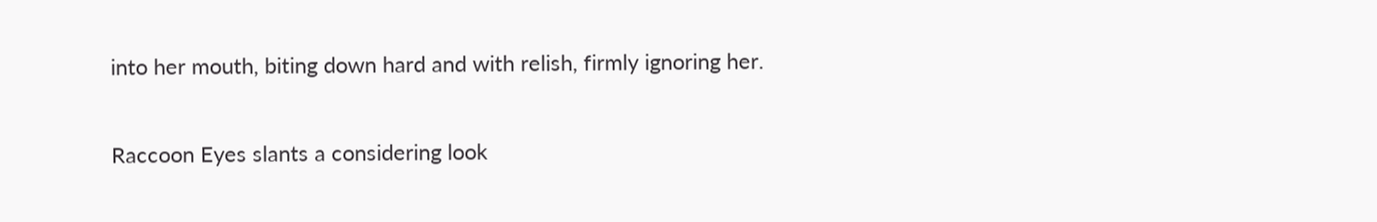into her mouth, biting down hard and with relish, firmly ignoring her.

Raccoon Eyes slants a considering look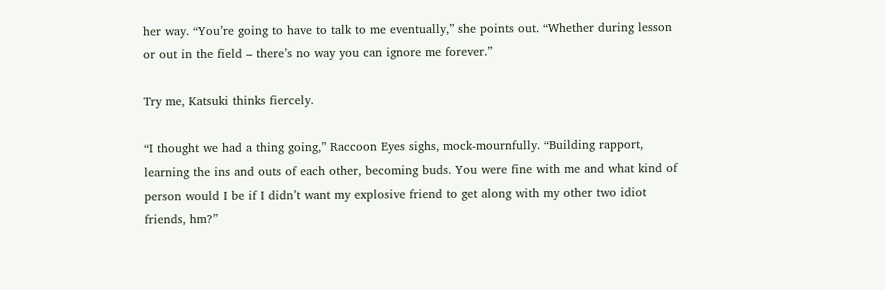her way. “You’re going to have to talk to me eventually,” she points out. “Whether during lesson or out in the field – there’s no way you can ignore me forever.”

Try me, Katsuki thinks fiercely.

“I thought we had a thing going,” Raccoon Eyes sighs, mock-mournfully. “Building rapport, learning the ins and outs of each other, becoming buds. You were fine with me and what kind of person would I be if I didn’t want my explosive friend to get along with my other two idiot friends, hm?”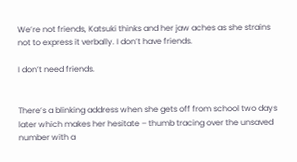We’re not friends, Katsuki thinks and her jaw aches as she strains not to express it verbally. I don’t have friends.

I don’t need friends.


There’s a blinking address when she gets off from school two days later which makes her hesitate – thumb tracing over the unsaved number with a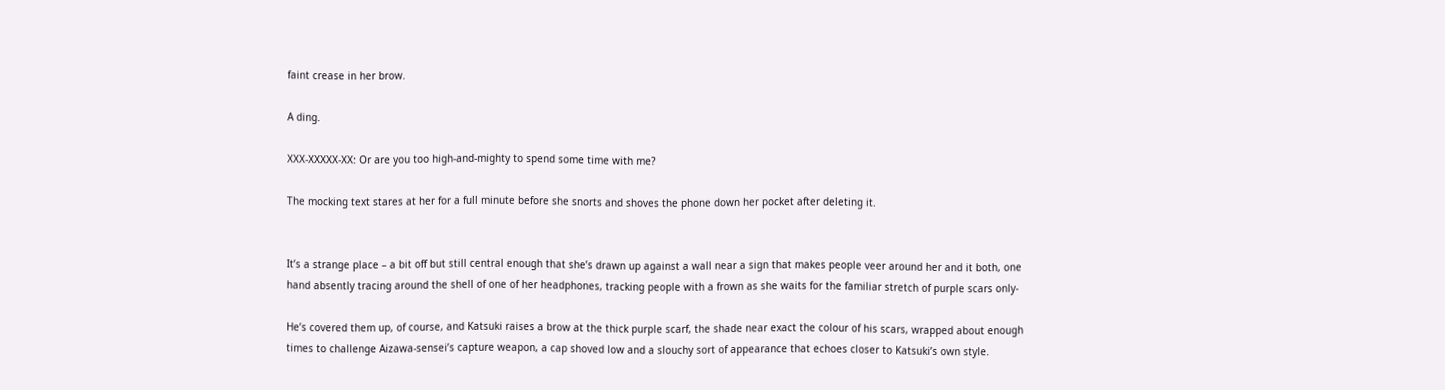faint crease in her brow.

A ding.

XXX-XXXXX-XX: Or are you too high-and-mighty to spend some time with me?

The mocking text stares at her for a full minute before she snorts and shoves the phone down her pocket after deleting it.


It’s a strange place – a bit off but still central enough that she’s drawn up against a wall near a sign that makes people veer around her and it both, one hand absently tracing around the shell of one of her headphones, tracking people with a frown as she waits for the familiar stretch of purple scars only-

He’s covered them up, of course, and Katsuki raises a brow at the thick purple scarf, the shade near exact the colour of his scars, wrapped about enough times to challenge Aizawa-sensei’s capture weapon, a cap shoved low and a slouchy sort of appearance that echoes closer to Katsuki’s own style.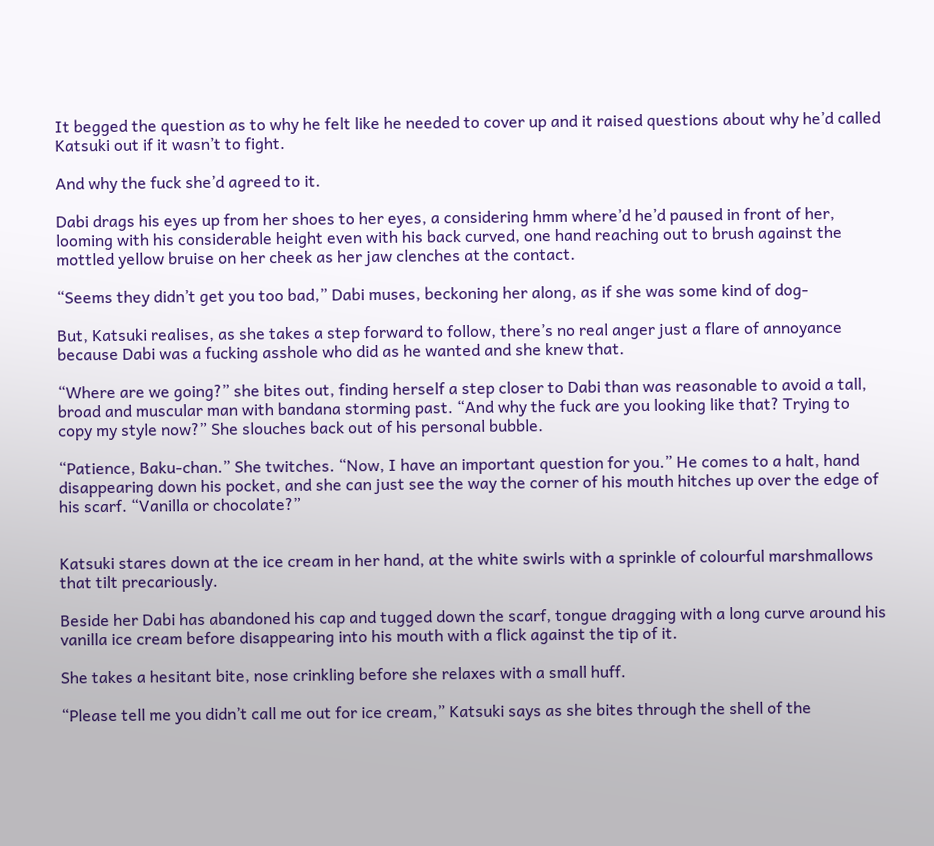It begged the question as to why he felt like he needed to cover up and it raised questions about why he’d called Katsuki out if it wasn’t to fight.

And why the fuck she’d agreed to it.

Dabi drags his eyes up from her shoes to her eyes, a considering hmm where’d he’d paused in front of her, looming with his considerable height even with his back curved, one hand reaching out to brush against the mottled yellow bruise on her cheek as her jaw clenches at the contact.

“Seems they didn’t get you too bad,” Dabi muses, beckoning her along, as if she was some kind of dog-

But, Katsuki realises, as she takes a step forward to follow, there’s no real anger just a flare of annoyance because Dabi was a fucking asshole who did as he wanted and she knew that.

“Where are we going?” she bites out, finding herself a step closer to Dabi than was reasonable to avoid a tall, broad and muscular man with bandana storming past. “And why the fuck are you looking like that? Trying to copy my style now?” She slouches back out of his personal bubble.

“Patience, Baku-chan.” She twitches. “Now, I have an important question for you.” He comes to a halt, hand disappearing down his pocket, and she can just see the way the corner of his mouth hitches up over the edge of his scarf. “Vanilla or chocolate?”


Katsuki stares down at the ice cream in her hand, at the white swirls with a sprinkle of colourful marshmallows that tilt precariously.

Beside her Dabi has abandoned his cap and tugged down the scarf, tongue dragging with a long curve around his vanilla ice cream before disappearing into his mouth with a flick against the tip of it.

She takes a hesitant bite, nose crinkling before she relaxes with a small huff.

“Please tell me you didn’t call me out for ice cream,” Katsuki says as she bites through the shell of the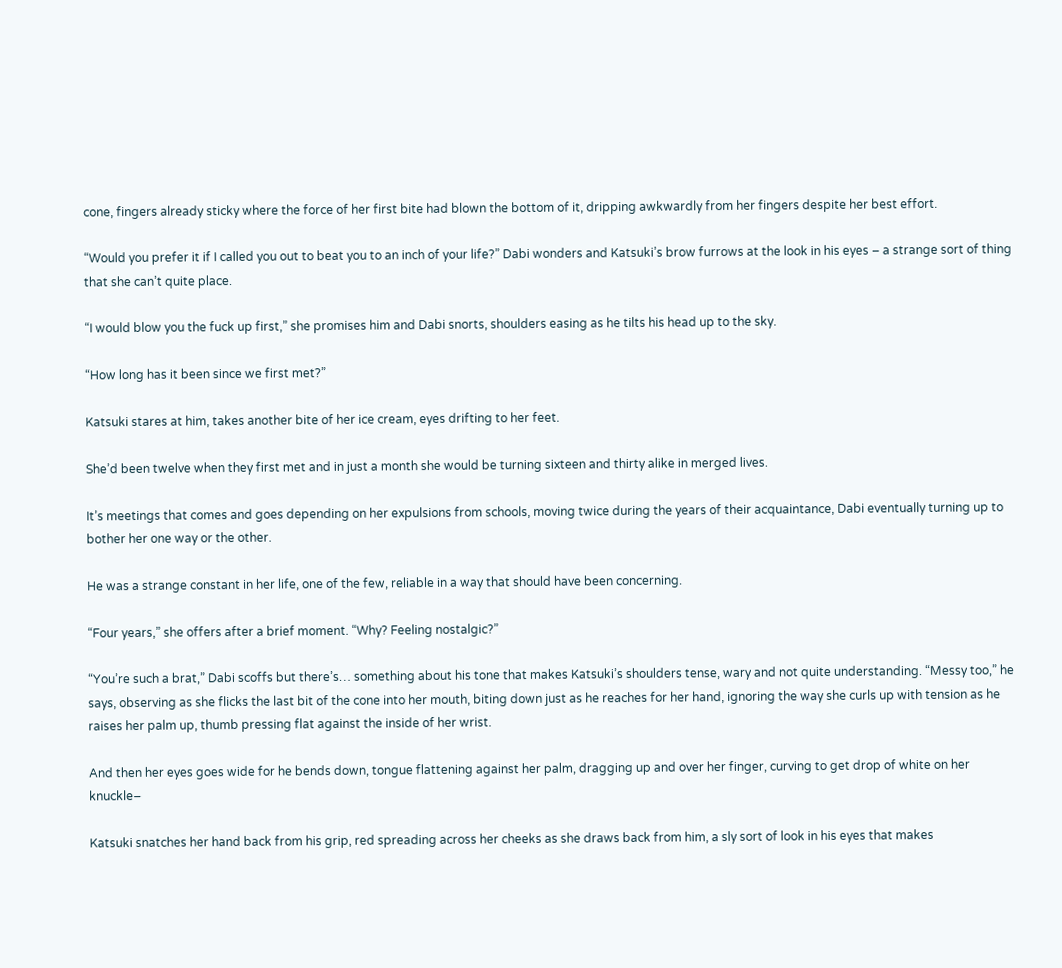cone, fingers already sticky where the force of her first bite had blown the bottom of it, dripping awkwardly from her fingers despite her best effort.

“Would you prefer it if I called you out to beat you to an inch of your life?” Dabi wonders and Katsuki’s brow furrows at the look in his eyes – a strange sort of thing that she can’t quite place.

“I would blow you the fuck up first,” she promises him and Dabi snorts, shoulders easing as he tilts his head up to the sky.

“How long has it been since we first met?”

Katsuki stares at him, takes another bite of her ice cream, eyes drifting to her feet.

She’d been twelve when they first met and in just a month she would be turning sixteen and thirty alike in merged lives.

It’s meetings that comes and goes depending on her expulsions from schools, moving twice during the years of their acquaintance, Dabi eventually turning up to bother her one way or the other.

He was a strange constant in her life, one of the few, reliable in a way that should have been concerning.

“Four years,” she offers after a brief moment. “Why? Feeling nostalgic?”

“You’re such a brat,” Dabi scoffs but there’s… something about his tone that makes Katsuki’s shoulders tense, wary and not quite understanding. “Messy too,” he says, observing as she flicks the last bit of the cone into her mouth, biting down just as he reaches for her hand, ignoring the way she curls up with tension as he raises her palm up, thumb pressing flat against the inside of her wrist.

And then her eyes goes wide for he bends down, tongue flattening against her palm, dragging up and over her finger, curving to get drop of white on her knuckle–

Katsuki snatches her hand back from his grip, red spreading across her cheeks as she draws back from him, a sly sort of look in his eyes that makes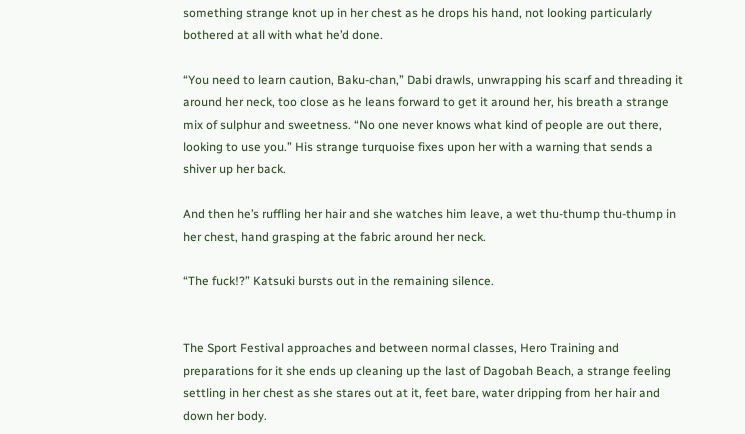something strange knot up in her chest as he drops his hand, not looking particularly bothered at all with what he’d done.

“You need to learn caution, Baku-chan,” Dabi drawls, unwrapping his scarf and threading it around her neck, too close as he leans forward to get it around her, his breath a strange mix of sulphur and sweetness. “No one never knows what kind of people are out there, looking to use you.” His strange turquoise fixes upon her with a warning that sends a shiver up her back.

And then he’s ruffling her hair and she watches him leave, a wet thu-thump thu-thump in her chest, hand grasping at the fabric around her neck.

“The fuck!?” Katsuki bursts out in the remaining silence.


The Sport Festival approaches and between normal classes, Hero Training and preparations for it she ends up cleaning up the last of Dagobah Beach, a strange feeling settling in her chest as she stares out at it, feet bare, water dripping from her hair and down her body.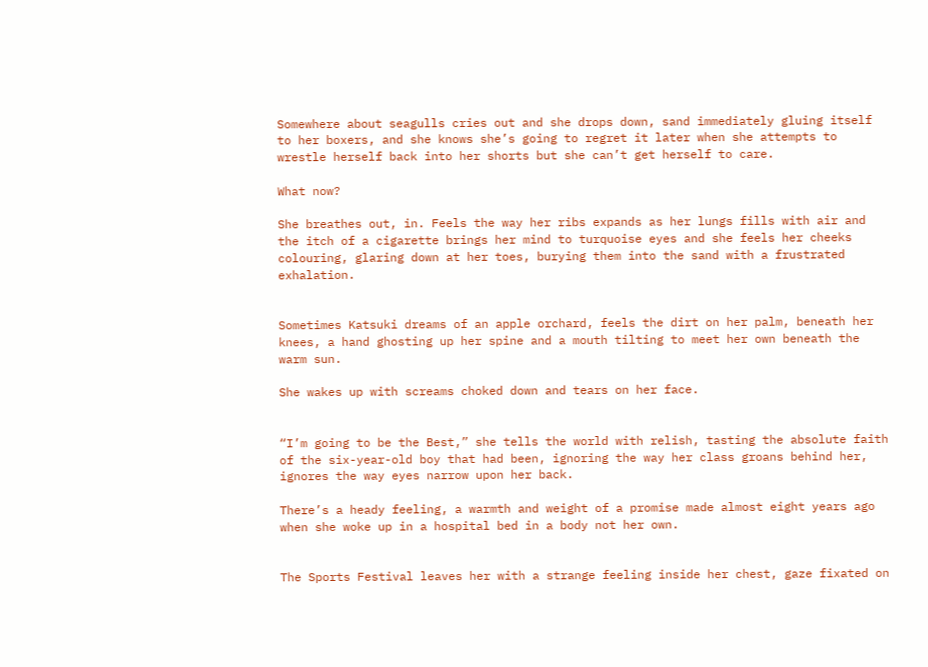Somewhere about seagulls cries out and she drops down, sand immediately gluing itself to her boxers, and she knows she’s going to regret it later when she attempts to wrestle herself back into her shorts but she can’t get herself to care.

What now?

She breathes out, in. Feels the way her ribs expands as her lungs fills with air and the itch of a cigarette brings her mind to turquoise eyes and she feels her cheeks colouring, glaring down at her toes, burying them into the sand with a frustrated exhalation.


Sometimes Katsuki dreams of an apple orchard, feels the dirt on her palm, beneath her knees, a hand ghosting up her spine and a mouth tilting to meet her own beneath the warm sun.

She wakes up with screams choked down and tears on her face.


“I’m going to be the Best,” she tells the world with relish, tasting the absolute faith of the six-year-old boy that had been, ignoring the way her class groans behind her, ignores the way eyes narrow upon her back.

There’s a heady feeling, a warmth and weight of a promise made almost eight years ago when she woke up in a hospital bed in a body not her own.


The Sports Festival leaves her with a strange feeling inside her chest, gaze fixated on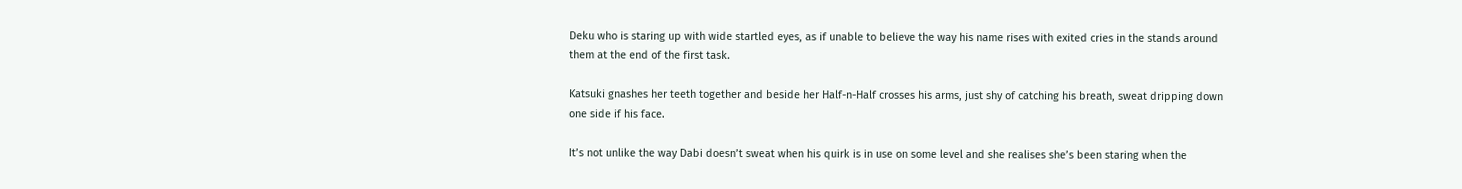Deku who is staring up with wide startled eyes, as if unable to believe the way his name rises with exited cries in the stands around them at the end of the first task.

Katsuki gnashes her teeth together and beside her Half-n-Half crosses his arms, just shy of catching his breath, sweat dripping down one side if his face.

It’s not unlike the way Dabi doesn’t sweat when his quirk is in use on some level and she realises she’s been staring when the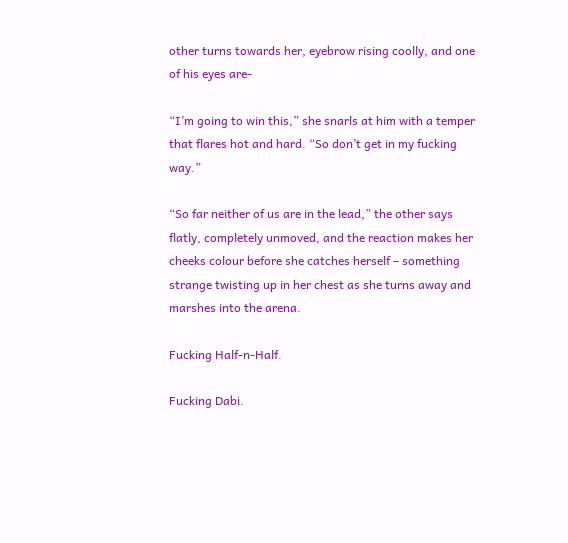other turns towards her, eyebrow rising coolly, and one of his eyes are-

“I’m going to win this,” she snarls at him with a temper that flares hot and hard. “So don’t get in my fucking way.”

“So far neither of us are in the lead,” the other says flatly, completely unmoved, and the reaction makes her cheeks colour before she catches herself – something strange twisting up in her chest as she turns away and marshes into the arena.

Fucking Half-n-Half.

Fucking Dabi.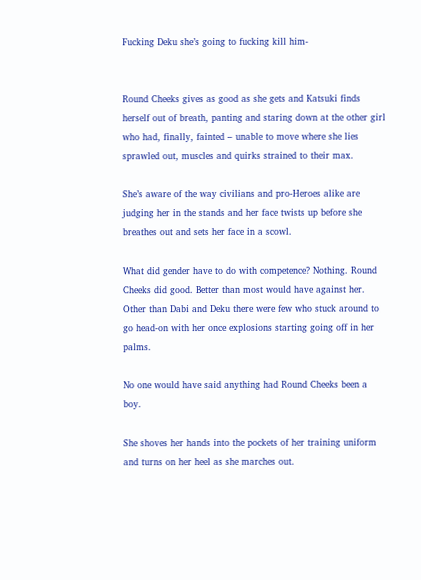Fucking Deku she’s going to fucking kill him-


Round Cheeks gives as good as she gets and Katsuki finds herself out of breath, panting and staring down at the other girl who had, finally, fainted – unable to move where she lies sprawled out, muscles and quirks strained to their max.

She’s aware of the way civilians and pro-Heroes alike are judging her in the stands and her face twists up before she breathes out and sets her face in a scowl.

What did gender have to do with competence? Nothing. Round Cheeks did good. Better than most would have against her. Other than Dabi and Deku there were few who stuck around to go head-on with her once explosions starting going off in her palms.

No one would have said anything had Round Cheeks been a boy.

She shoves her hands into the pockets of her training uniform and turns on her heel as she marches out.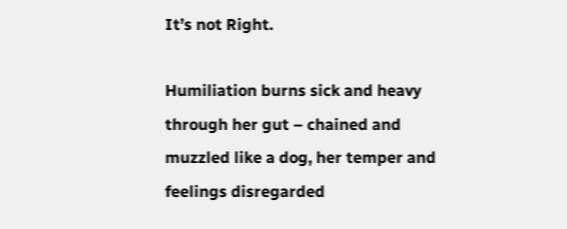It’s not Right.

Humiliation burns sick and heavy through her gut – chained and muzzled like a dog, her temper and feelings disregarded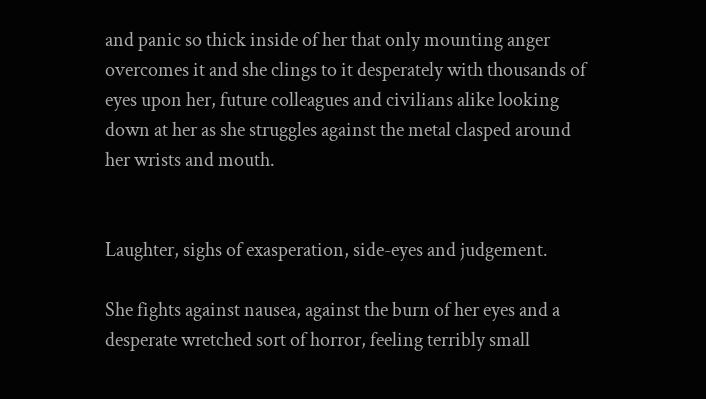and panic so thick inside of her that only mounting anger overcomes it and she clings to it desperately with thousands of eyes upon her, future colleagues and civilians alike looking down at her as she struggles against the metal clasped around her wrists and mouth.


Laughter, sighs of exasperation, side-eyes and judgement.

She fights against nausea, against the burn of her eyes and a desperate wretched sort of horror, feeling terribly small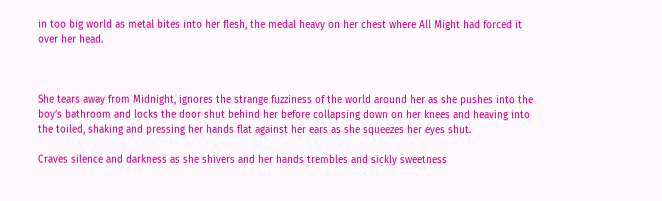in too big world as metal bites into her flesh, the medal heavy on her chest where All Might had forced it over her head.



She tears away from Midnight, ignores the strange fuzziness of the world around her as she pushes into the boy’s bathroom and locks the door shut behind her before collapsing down on her knees and heaving into the toiled, shaking and pressing her hands flat against her ears as she squeezes her eyes shut.

Craves silence and darkness as she shivers and her hands trembles and sickly sweetness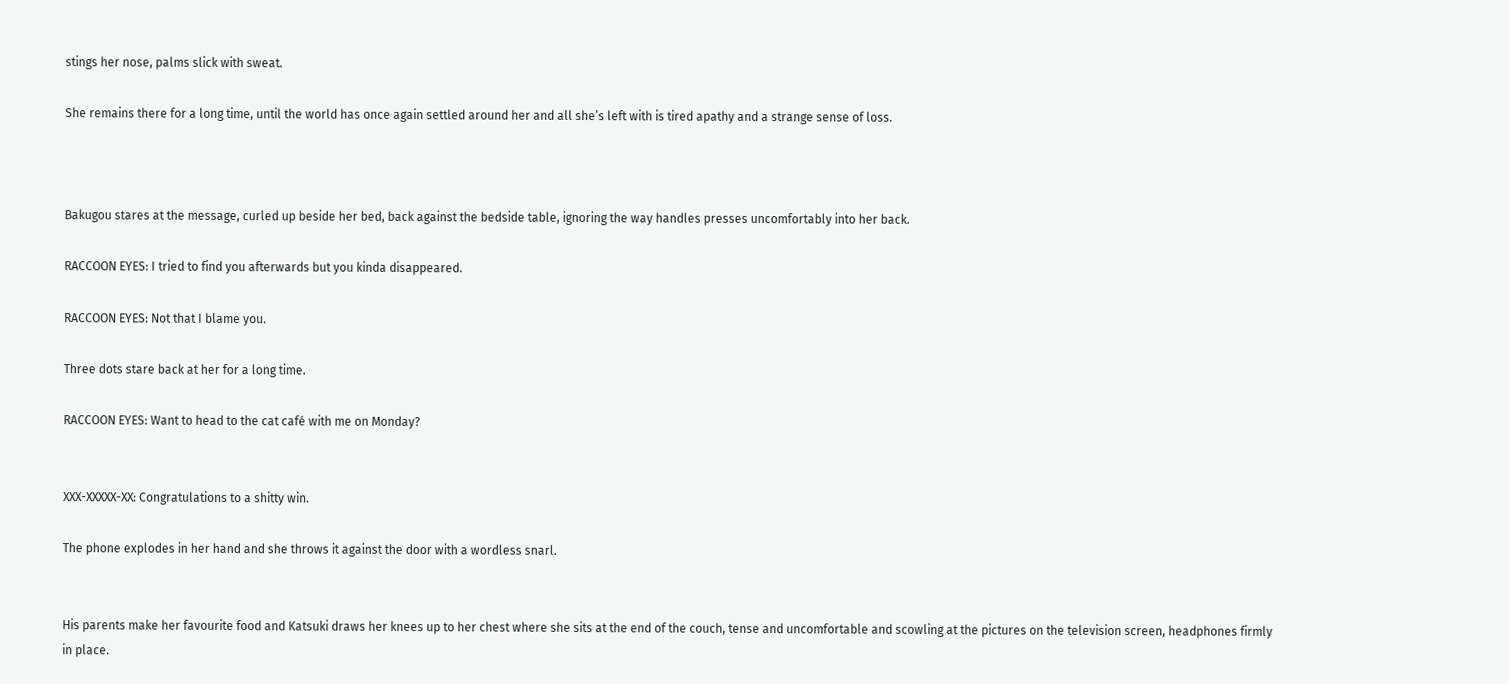stings her nose, palms slick with sweat.

She remains there for a long time, until the world has once again settled around her and all she’s left with is tired apathy and a strange sense of loss.



Bakugou stares at the message, curled up beside her bed, back against the bedside table, ignoring the way handles presses uncomfortably into her back.

RACCOON EYES: I tried to find you afterwards but you kinda disappeared.

RACCOON EYES: Not that I blame you.

Three dots stare back at her for a long time.

RACCOON EYES: Want to head to the cat café with me on Monday?


XXX-XXXXX-XX: Congratulations to a shitty win.

The phone explodes in her hand and she throws it against the door with a wordless snarl.


His parents make her favourite food and Katsuki draws her knees up to her chest where she sits at the end of the couch, tense and uncomfortable and scowling at the pictures on the television screen, headphones firmly in place.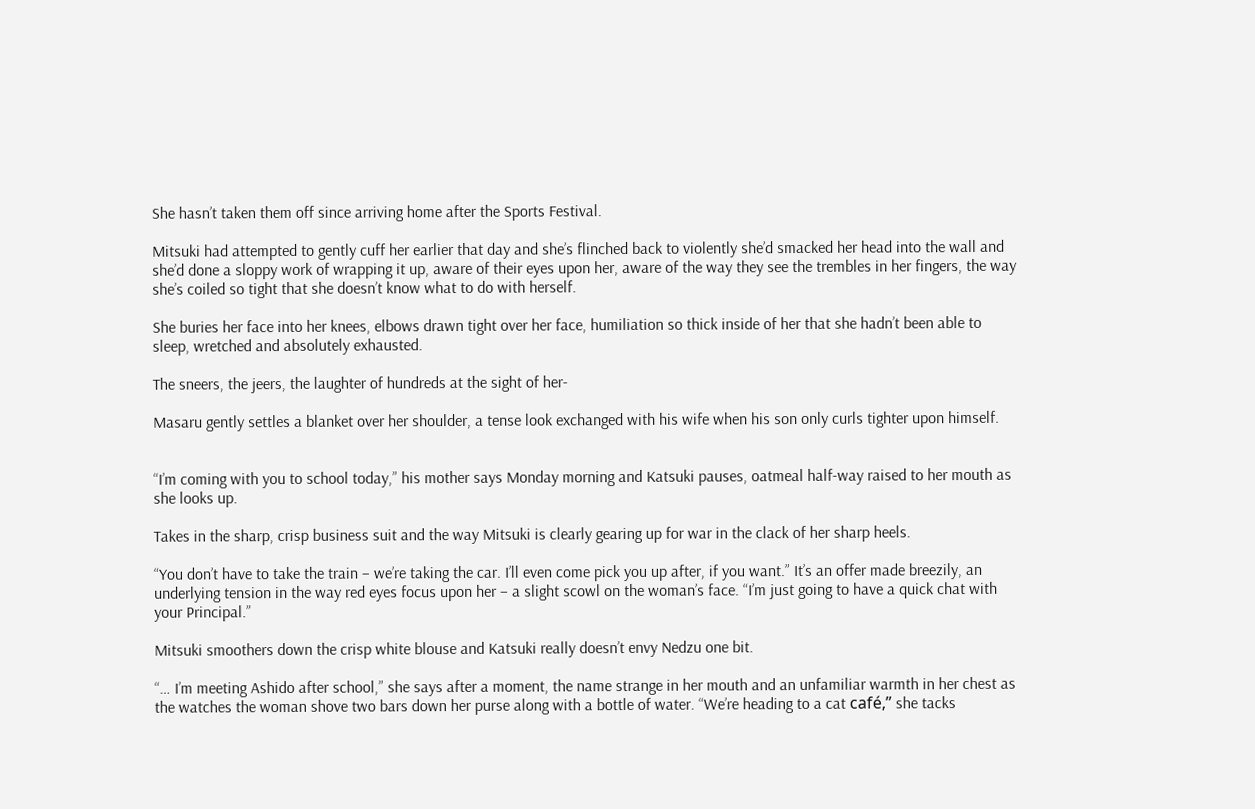She hasn’t taken them off since arriving home after the Sports Festival.

Mitsuki had attempted to gently cuff her earlier that day and she’s flinched back to violently she’d smacked her head into the wall and she’d done a sloppy work of wrapping it up, aware of their eyes upon her, aware of the way they see the trembles in her fingers, the way she’s coiled so tight that she doesn’t know what to do with herself.

She buries her face into her knees, elbows drawn tight over her face, humiliation so thick inside of her that she hadn’t been able to sleep, wretched and absolutely exhausted.

The sneers, the jeers, the laughter of hundreds at the sight of her-

Masaru gently settles a blanket over her shoulder, a tense look exchanged with his wife when his son only curls tighter upon himself.


“I’m coming with you to school today,” his mother says Monday morning and Katsuki pauses, oatmeal half-way raised to her mouth as she looks up.

Takes in the sharp, crisp business suit and the way Mitsuki is clearly gearing up for war in the clack of her sharp heels.

“You don’t have to take the train – we’re taking the car. I’ll even come pick you up after, if you want.” It’s an offer made breezily, an underlying tension in the way red eyes focus upon her – a slight scowl on the woman’s face. “I’m just going to have a quick chat with your Principal.”

Mitsuki smoothers down the crisp white blouse and Katsuki really doesn’t envy Nedzu one bit.

“… I’m meeting Ashido after school,” she says after a moment, the name strange in her mouth and an unfamiliar warmth in her chest as the watches the woman shove two bars down her purse along with a bottle of water. “We’re heading to a cat café,” she tacks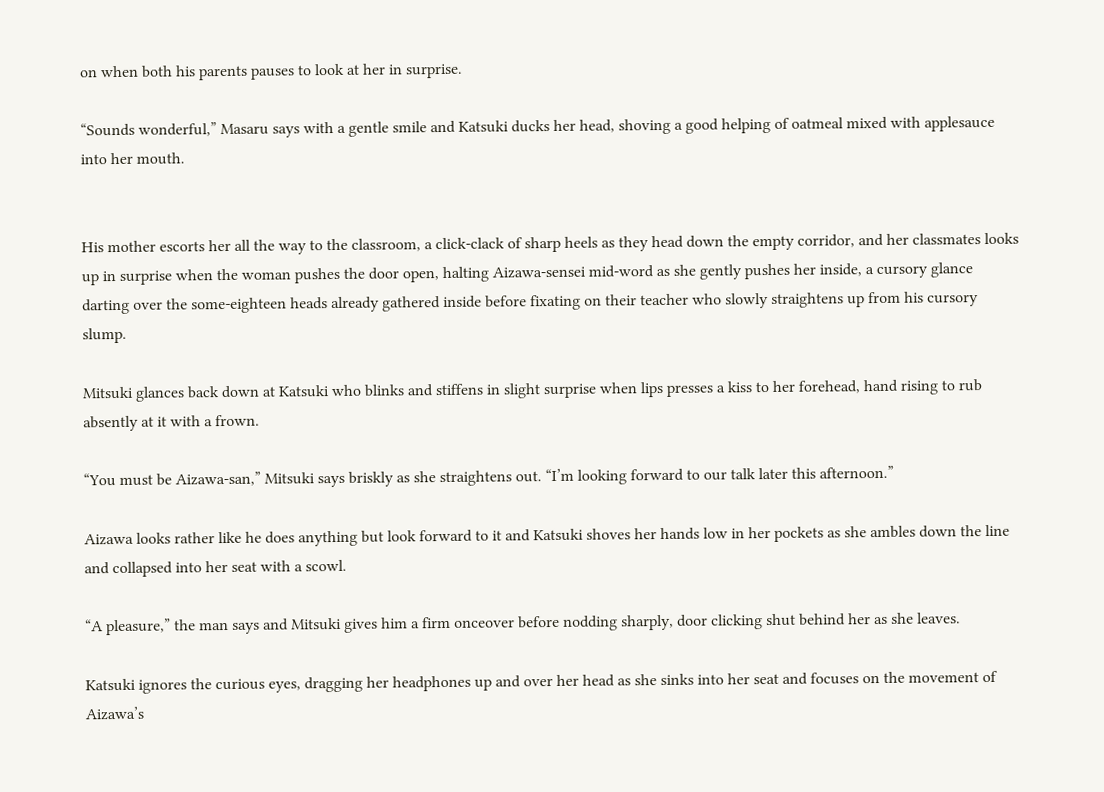on when both his parents pauses to look at her in surprise.

“Sounds wonderful,” Masaru says with a gentle smile and Katsuki ducks her head, shoving a good helping of oatmeal mixed with applesauce into her mouth.


His mother escorts her all the way to the classroom, a click-clack of sharp heels as they head down the empty corridor, and her classmates looks up in surprise when the woman pushes the door open, halting Aizawa-sensei mid-word as she gently pushes her inside, a cursory glance darting over the some-eighteen heads already gathered inside before fixating on their teacher who slowly straightens up from his cursory slump.

Mitsuki glances back down at Katsuki who blinks and stiffens in slight surprise when lips presses a kiss to her forehead, hand rising to rub absently at it with a frown.

“You must be Aizawa-san,” Mitsuki says briskly as she straightens out. “I’m looking forward to our talk later this afternoon.”

Aizawa looks rather like he does anything but look forward to it and Katsuki shoves her hands low in her pockets as she ambles down the line and collapsed into her seat with a scowl.

“A pleasure,” the man says and Mitsuki gives him a firm onceover before nodding sharply, door clicking shut behind her as she leaves.

Katsuki ignores the curious eyes, dragging her headphones up and over her head as she sinks into her seat and focuses on the movement of Aizawa’s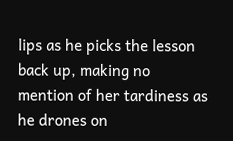lips as he picks the lesson back up, making no mention of her tardiness as he drones on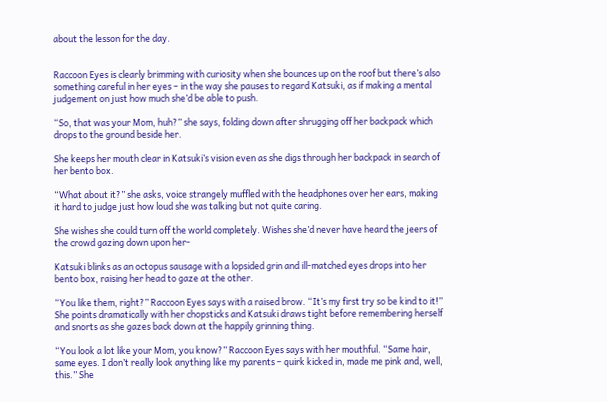about the lesson for the day.


Raccoon Eyes is clearly brimming with curiosity when she bounces up on the roof but there’s also something careful in her eyes – in the way she pauses to regard Katsuki, as if making a mental judgement on just how much she’d be able to push.

“So, that was your Mom, huh?” she says, folding down after shrugging off her backpack which drops to the ground beside her.

She keeps her mouth clear in Katsuki’s vision even as she digs through her backpack in search of her bento box.

“What about it?” she asks, voice strangely muffled with the headphones over her ears, making it hard to judge just how loud she was talking but not quite caring.

She wishes she could turn off the world completely. Wishes she’d never have heard the jeers of the crowd gazing down upon her-

Katsuki blinks as an octopus sausage with a lopsided grin and ill-matched eyes drops into her bento box, raising her head to gaze at the other.

“You like them, right?” Raccoon Eyes says with a raised brow. “It’s my first try so be kind to it!” She points dramatically with her chopsticks and Katsuki draws tight before remembering herself and snorts as she gazes back down at the happily grinning thing.

“You look a lot like your Mom, you know?” Raccoon Eyes says with her mouthful. “Same hair, same eyes. I don’t really look anything like my parents – quirk kicked in, made me pink and, well, this.” She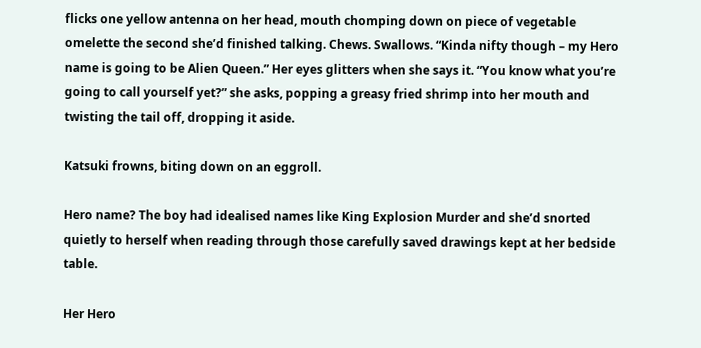flicks one yellow antenna on her head, mouth chomping down on piece of vegetable omelette the second she’d finished talking. Chews. Swallows. “Kinda nifty though – my Hero name is going to be Alien Queen.” Her eyes glitters when she says it. “You know what you’re going to call yourself yet?” she asks, popping a greasy fried shrimp into her mouth and twisting the tail off, dropping it aside.

Katsuki frowns, biting down on an eggroll.

Hero name? The boy had idealised names like King Explosion Murder and she’d snorted quietly to herself when reading through those carefully saved drawings kept at her bedside table.

Her Hero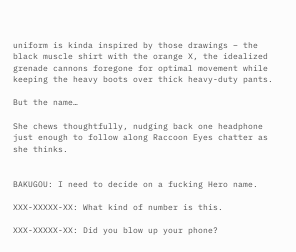uniform is kinda inspired by those drawings – the black muscle shirt with the orange X, the idealized grenade cannons foregone for optimal movement while keeping the heavy boots over thick heavy-duty pants.

But the name…

She chews thoughtfully, nudging back one headphone just enough to follow along Raccoon Eyes chatter as she thinks.


BAKUGOU: I need to decide on a fucking Hero name.

XXX-XXXXX-XX: What kind of number is this.

XXX-XXXXX-XX: Did you blow up your phone?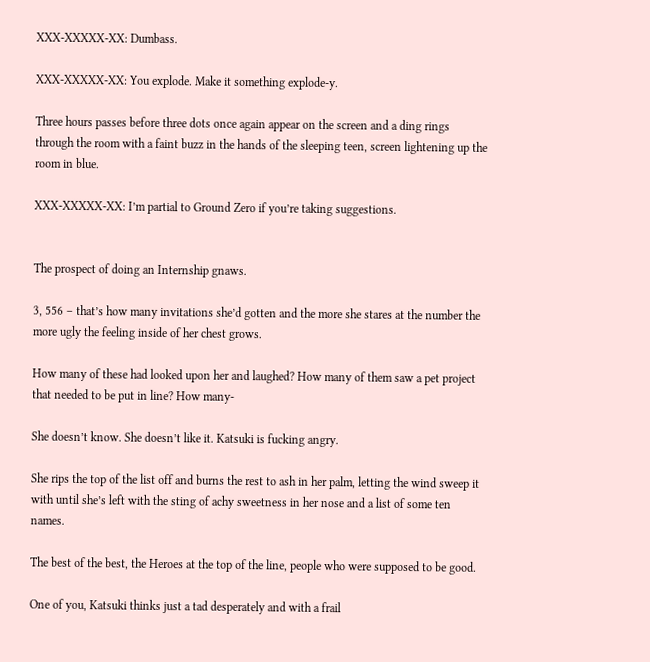XXX-XXXXX-XX: Dumbass.

XXX-XXXXX-XX: You explode. Make it something explode-y.

Three hours passes before three dots once again appear on the screen and a ding rings through the room with a faint buzz in the hands of the sleeping teen, screen lightening up the room in blue.

XXX-XXXXX-XX: I’m partial to Ground Zero if you’re taking suggestions.


The prospect of doing an Internship gnaws.

3, 556 – that’s how many invitations she’d gotten and the more she stares at the number the more ugly the feeling inside of her chest grows.

How many of these had looked upon her and laughed? How many of them saw a pet project that needed to be put in line? How many-

She doesn’t know. She doesn’t like it. Katsuki is fucking angry.

She rips the top of the list off and burns the rest to ash in her palm, letting the wind sweep it with until she’s left with the sting of achy sweetness in her nose and a list of some ten names.

The best of the best, the Heroes at the top of the line, people who were supposed to be good.

One of you, Katsuki thinks just a tad desperately and with a frail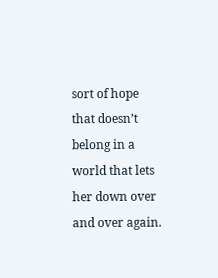sort of hope that doesn’t belong in a world that lets her down over and over again.